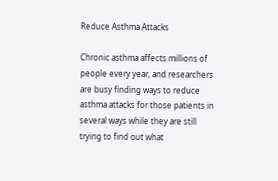Reduce Asthma Attacks

Chronic asthma affects millions of people every year, and researchers are busy finding ways to reduce asthma attacks for those patients in several ways while they are still trying to find out what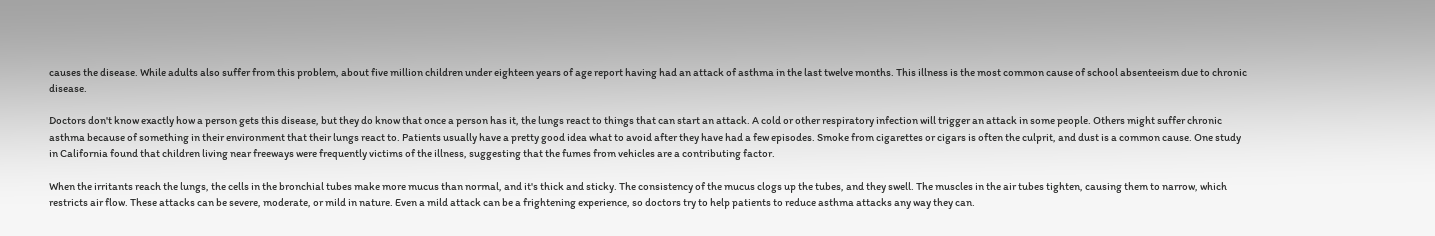causes the disease. While adults also suffer from this problem, about five million children under eighteen years of age report having had an attack of asthma in the last twelve months. This illness is the most common cause of school absenteeism due to chronic disease.

Doctors don't know exactly how a person gets this disease, but they do know that once a person has it, the lungs react to things that can start an attack. A cold or other respiratory infection will trigger an attack in some people. Others might suffer chronic asthma because of something in their environment that their lungs react to. Patients usually have a pretty good idea what to avoid after they have had a few episodes. Smoke from cigarettes or cigars is often the culprit, and dust is a common cause. One study in California found that children living near freeways were frequently victims of the illness, suggesting that the fumes from vehicles are a contributing factor.

When the irritants reach the lungs, the cells in the bronchial tubes make more mucus than normal, and it's thick and sticky. The consistency of the mucus clogs up the tubes, and they swell. The muscles in the air tubes tighten, causing them to narrow, which restricts air flow. These attacks can be severe, moderate, or mild in nature. Even a mild attack can be a frightening experience, so doctors try to help patients to reduce asthma attacks any way they can.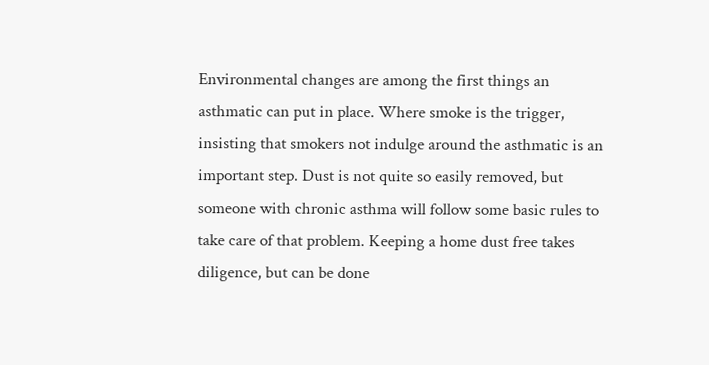Environmental changes are among the first things an asthmatic can put in place. Where smoke is the trigger, insisting that smokers not indulge around the asthmatic is an important step. Dust is not quite so easily removed, but someone with chronic asthma will follow some basic rules to take care of that problem. Keeping a home dust free takes diligence, but can be done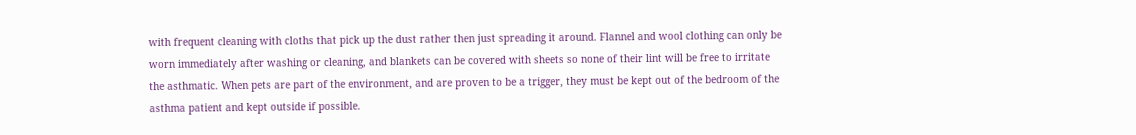with frequent cleaning with cloths that pick up the dust rather then just spreading it around. Flannel and wool clothing can only be worn immediately after washing or cleaning, and blankets can be covered with sheets so none of their lint will be free to irritate the asthmatic. When pets are part of the environment, and are proven to be a trigger, they must be kept out of the bedroom of the asthma patient and kept outside if possible.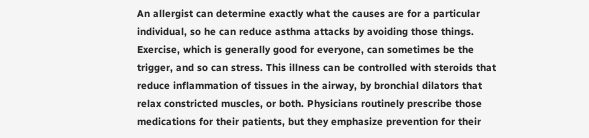An allergist can determine exactly what the causes are for a particular individual, so he can reduce asthma attacks by avoiding those things. Exercise, which is generally good for everyone, can sometimes be the trigger, and so can stress. This illness can be controlled with steroids that reduce inflammation of tissues in the airway, by bronchial dilators that relax constricted muscles, or both. Physicians routinely prescribe those medications for their patients, but they emphasize prevention for their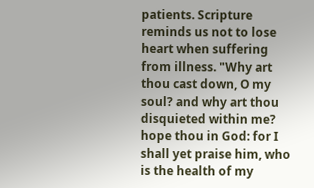patients. Scripture reminds us not to lose heart when suffering from illness. "Why art thou cast down, O my soul? and why art thou disquieted within me? hope thou in God: for I shall yet praise him, who is the health of my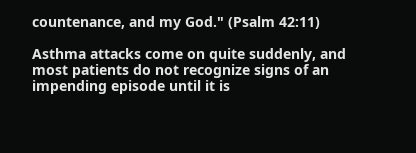countenance, and my God." (Psalm 42:11)

Asthma attacks come on quite suddenly, and most patients do not recognize signs of an impending episode until it is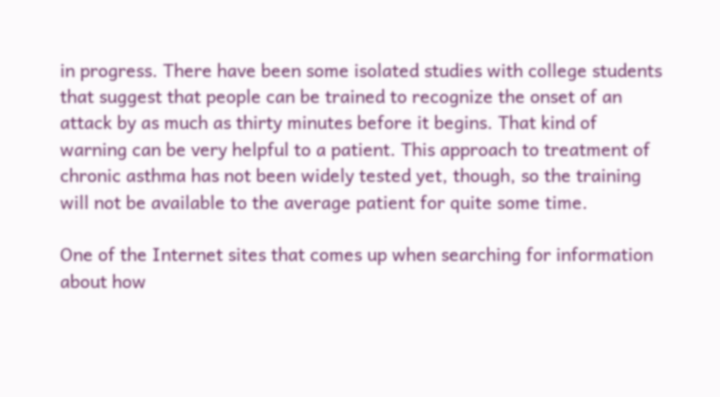in progress. There have been some isolated studies with college students that suggest that people can be trained to recognize the onset of an attack by as much as thirty minutes before it begins. That kind of warning can be very helpful to a patient. This approach to treatment of chronic asthma has not been widely tested yet, though, so the training will not be available to the average patient for quite some time.

One of the Internet sites that comes up when searching for information about how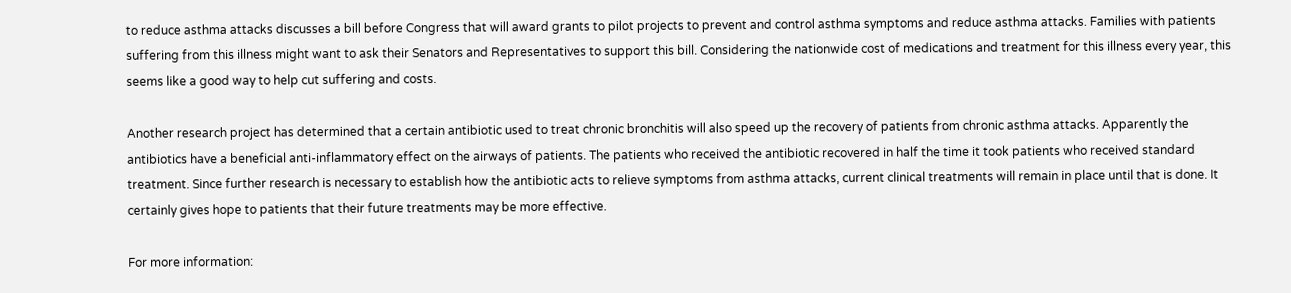to reduce asthma attacks discusses a bill before Congress that will award grants to pilot projects to prevent and control asthma symptoms and reduce asthma attacks. Families with patients suffering from this illness might want to ask their Senators and Representatives to support this bill. Considering the nationwide cost of medications and treatment for this illness every year, this seems like a good way to help cut suffering and costs.

Another research project has determined that a certain antibiotic used to treat chronic bronchitis will also speed up the recovery of patients from chronic asthma attacks. Apparently the antibiotics have a beneficial anti-inflammatory effect on the airways of patients. The patients who received the antibiotic recovered in half the time it took patients who received standard treatment. Since further research is necessary to establish how the antibiotic acts to relieve symptoms from asthma attacks, current clinical treatments will remain in place until that is done. It certainly gives hope to patients that their future treatments may be more effective.

For more information: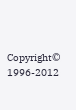Copyright© 1996-2012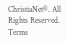ChristiaNet®. All Rights Reserved. Terms